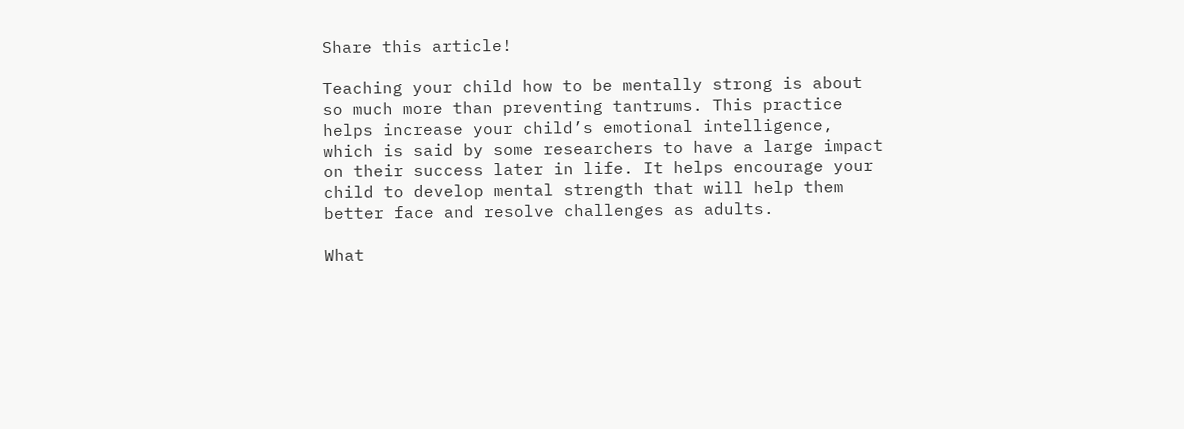Share this article!

Teaching your child how to be mentally strong is about so much more than preventing tantrums. This practice helps increase your child’s emotional intelligence, which is said by some researchers to have a large impact on their success later in life. It helps encourage your child to develop mental strength that will help them better face and resolve challenges as adults.

What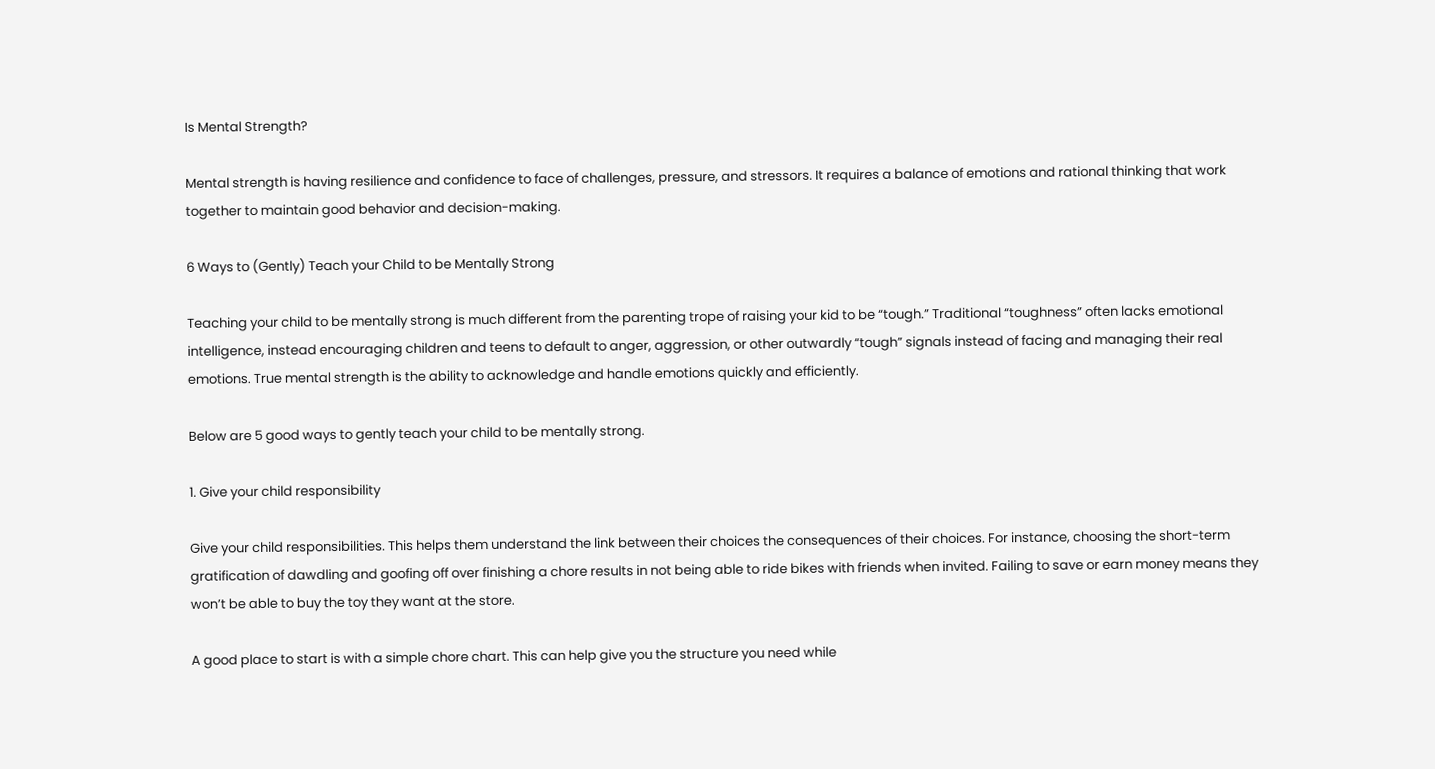Is Mental Strength?

Mental strength is having resilience and confidence to face of challenges, pressure, and stressors. It requires a balance of emotions and rational thinking that work together to maintain good behavior and decision-making.

6 Ways to (Gently) Teach your Child to be Mentally Strong

Teaching your child to be mentally strong is much different from the parenting trope of raising your kid to be “tough.” Traditional “toughness” often lacks emotional intelligence, instead encouraging children and teens to default to anger, aggression, or other outwardly “tough” signals instead of facing and managing their real emotions. True mental strength is the ability to acknowledge and handle emotions quickly and efficiently.

Below are 5 good ways to gently teach your child to be mentally strong.

1. Give your child responsibility

Give your child responsibilities. This helps them understand the link between their choices the consequences of their choices. For instance, choosing the short-term gratification of dawdling and goofing off over finishing a chore results in not being able to ride bikes with friends when invited. Failing to save or earn money means they won’t be able to buy the toy they want at the store.

A good place to start is with a simple chore chart. This can help give you the structure you need while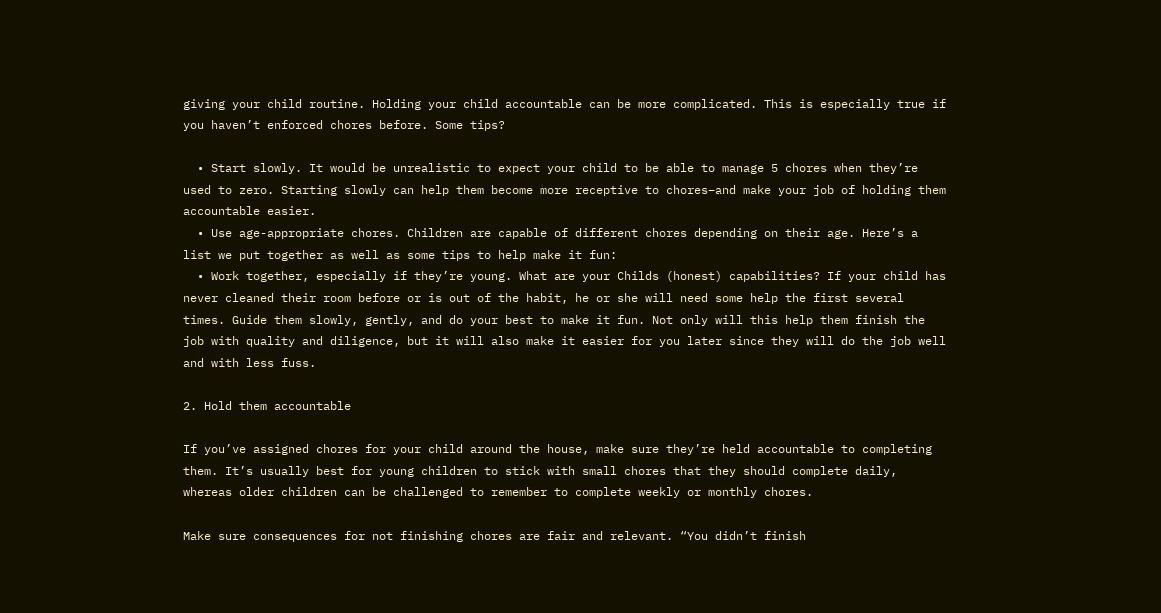giving your child routine. Holding your child accountable can be more complicated. This is especially true if you haven’t enforced chores before. Some tips?

  • Start slowly. It would be unrealistic to expect your child to be able to manage 5 chores when they’re used to zero. Starting slowly can help them become more receptive to chores–and make your job of holding them accountable easier.
  • Use age-appropriate chores. Children are capable of different chores depending on their age. Here’s a list we put together as well as some tips to help make it fun:
  • Work together, especially if they’re young. What are your Childs (honest) capabilities? If your child has never cleaned their room before or is out of the habit, he or she will need some help the first several times. Guide them slowly, gently, and do your best to make it fun. Not only will this help them finish the job with quality and diligence, but it will also make it easier for you later since they will do the job well and with less fuss.

2. Hold them accountable

If you’ve assigned chores for your child around the house, make sure they’re held accountable to completing them. It’s usually best for young children to stick with small chores that they should complete daily, whereas older children can be challenged to remember to complete weekly or monthly chores.

Make sure consequences for not finishing chores are fair and relevant. “You didn’t finish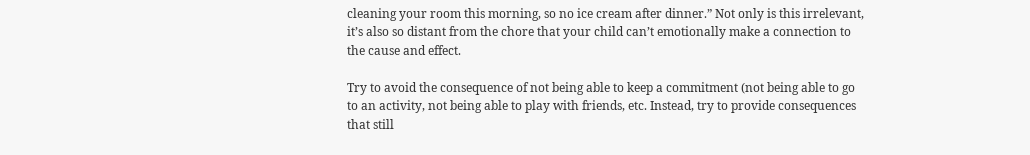cleaning your room this morning, so no ice cream after dinner.” Not only is this irrelevant, it’s also so distant from the chore that your child can’t emotionally make a connection to the cause and effect.

Try to avoid the consequence of not being able to keep a commitment (not being able to go to an activity, not being able to play with friends, etc. Instead, try to provide consequences that still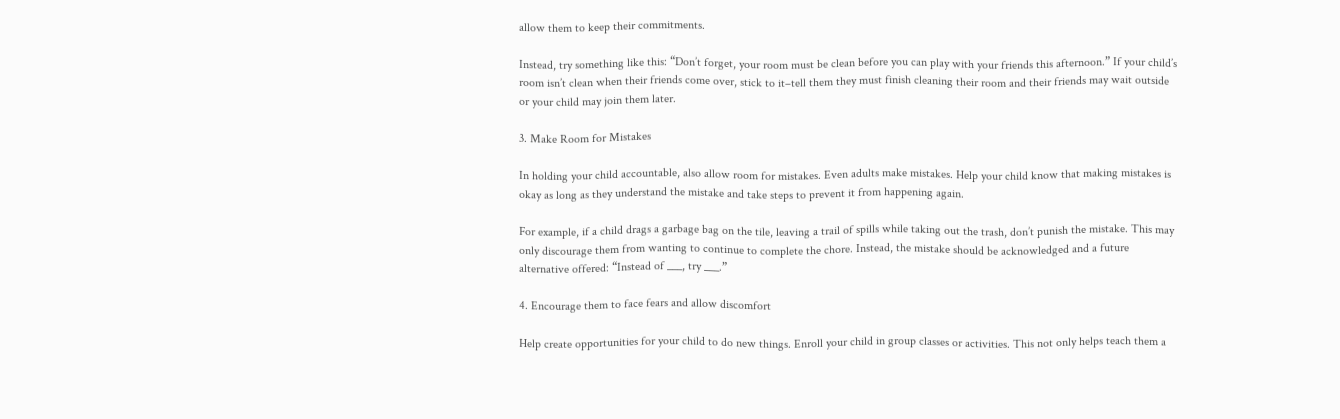allow them to keep their commitments.

Instead, try something like this: “Don’t forget, your room must be clean before you can play with your friends this afternoon.” If your child’s room isn’t clean when their friends come over, stick to it–tell them they must finish cleaning their room and their friends may wait outside or your child may join them later.

3. Make Room for Mistakes

In holding your child accountable, also allow room for mistakes. Even adults make mistakes. Help your child know that making mistakes is okay as long as they understand the mistake and take steps to prevent it from happening again.

For example, if a child drags a garbage bag on the tile, leaving a trail of spills while taking out the trash, don’t punish the mistake. This may only discourage them from wanting to continue to complete the chore. Instead, the mistake should be acknowledged and a future alternative offered: “Instead of ___, try ___.”

4. Encourage them to face fears and allow discomfort

Help create opportunities for your child to do new things. Enroll your child in group classes or activities. This not only helps teach them a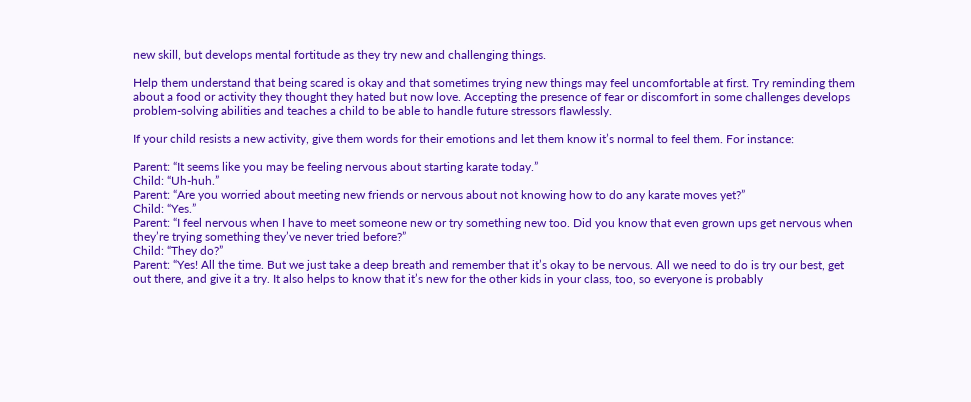new skill, but develops mental fortitude as they try new and challenging things.

Help them understand that being scared is okay and that sometimes trying new things may feel uncomfortable at first. Try reminding them about a food or activity they thought they hated but now love. Accepting the presence of fear or discomfort in some challenges develops problem-solving abilities and teaches a child to be able to handle future stressors flawlessly.

If your child resists a new activity, give them words for their emotions and let them know it’s normal to feel them. For instance:

Parent: “It seems like you may be feeling nervous about starting karate today.”
Child: “Uh-huh.”
Parent: “Are you worried about meeting new friends or nervous about not knowing how to do any karate moves yet?”
Child: “Yes.”
Parent: “I feel nervous when I have to meet someone new or try something new too. Did you know that even grown ups get nervous when they’re trying something they’ve never tried before?”
Child: “They do?”
Parent: “Yes! All the time. But we just take a deep breath and remember that it’s okay to be nervous. All we need to do is try our best, get out there, and give it a try. It also helps to know that it’s new for the other kids in your class, too, so everyone is probably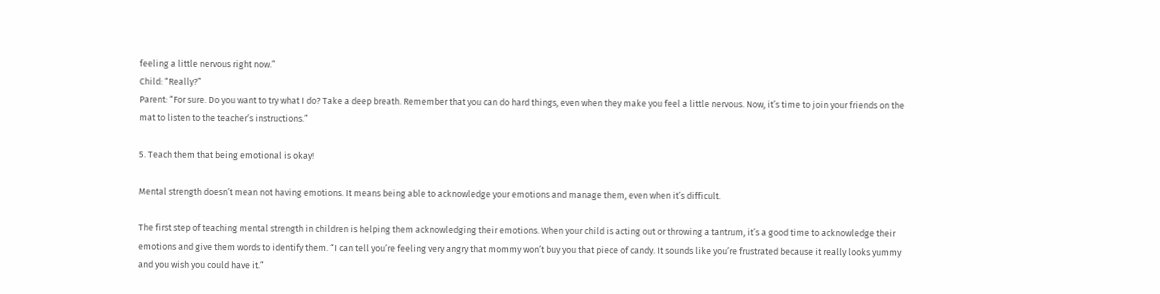feeling a little nervous right now.”
Child: “Really?”
Parent: “For sure. Do you want to try what I do? Take a deep breath. Remember that you can do hard things, even when they make you feel a little nervous. Now, it’s time to join your friends on the mat to listen to the teacher’s instructions.”

5. Teach them that being emotional is okay!

Mental strength doesn’t mean not having emotions. It means being able to acknowledge your emotions and manage them, even when it’s difficult.

The first step of teaching mental strength in children is helping them acknowledging their emotions. When your child is acting out or throwing a tantrum, it’s a good time to acknowledge their emotions and give them words to identify them. “I can tell you’re feeling very angry that mommy won’t buy you that piece of candy. It sounds like you’re frustrated because it really looks yummy and you wish you could have it.”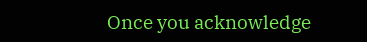Once you acknowledge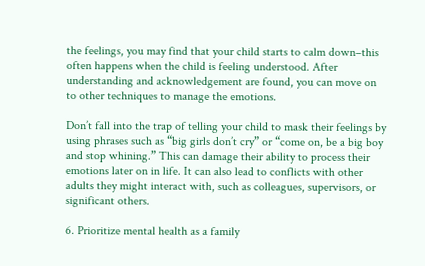the feelings, you may find that your child starts to calm down–this often happens when the child is feeling understood. After understanding and acknowledgement are found, you can move on to other techniques to manage the emotions.

Don’t fall into the trap of telling your child to mask their feelings by using phrases such as “big girls don’t cry” or “come on, be a big boy and stop whining.” This can damage their ability to process their emotions later on in life. It can also lead to conflicts with other adults they might interact with, such as colleagues, supervisors, or significant others.

6. Prioritize mental health as a family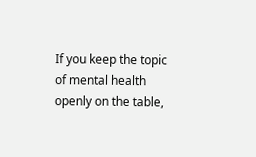If you keep the topic of mental health openly on the table,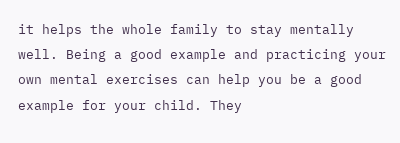it helps the whole family to stay mentally well. Being a good example and practicing your own mental exercises can help you be a good example for your child. They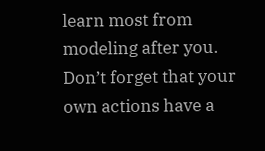learn most from modeling after you. Don’t forget that your own actions have a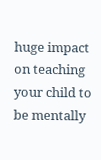huge impact on teaching your child to be mentally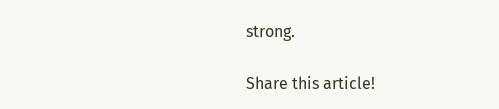strong.

Share this article!